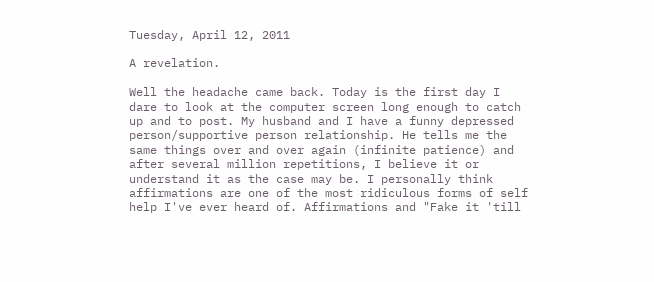Tuesday, April 12, 2011

A revelation.

Well the headache came back. Today is the first day I dare to look at the computer screen long enough to catch up and to post. My husband and I have a funny depressed person/supportive person relationship. He tells me the same things over and over again (infinite patience) and after several million repetitions, I believe it or understand it as the case may be. I personally think affirmations are one of the most ridiculous forms of self help I've ever heard of. Affirmations and "Fake it 'till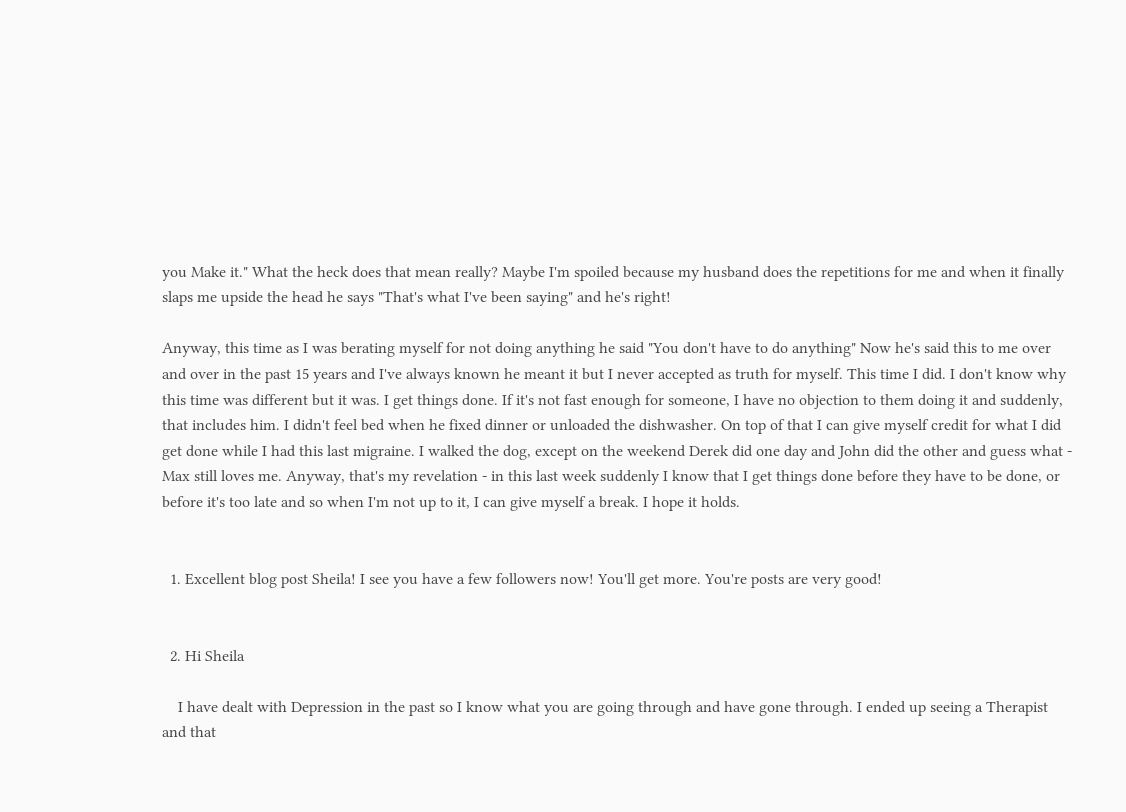you Make it." What the heck does that mean really? Maybe I'm spoiled because my husband does the repetitions for me and when it finally slaps me upside the head he says "That's what I've been saying" and he's right!

Anyway, this time as I was berating myself for not doing anything he said "You don't have to do anything" Now he's said this to me over and over in the past 15 years and I've always known he meant it but I never accepted as truth for myself. This time I did. I don't know why this time was different but it was. I get things done. If it's not fast enough for someone, I have no objection to them doing it and suddenly, that includes him. I didn't feel bed when he fixed dinner or unloaded the dishwasher. On top of that I can give myself credit for what I did get done while I had this last migraine. I walked the dog, except on the weekend Derek did one day and John did the other and guess what - Max still loves me. Anyway, that's my revelation - in this last week suddenly I know that I get things done before they have to be done, or before it's too late and so when I'm not up to it, I can give myself a break. I hope it holds.


  1. Excellent blog post Sheila! I see you have a few followers now! You'll get more. You're posts are very good!


  2. Hi Sheila

    I have dealt with Depression in the past so I know what you are going through and have gone through. I ended up seeing a Therapist and that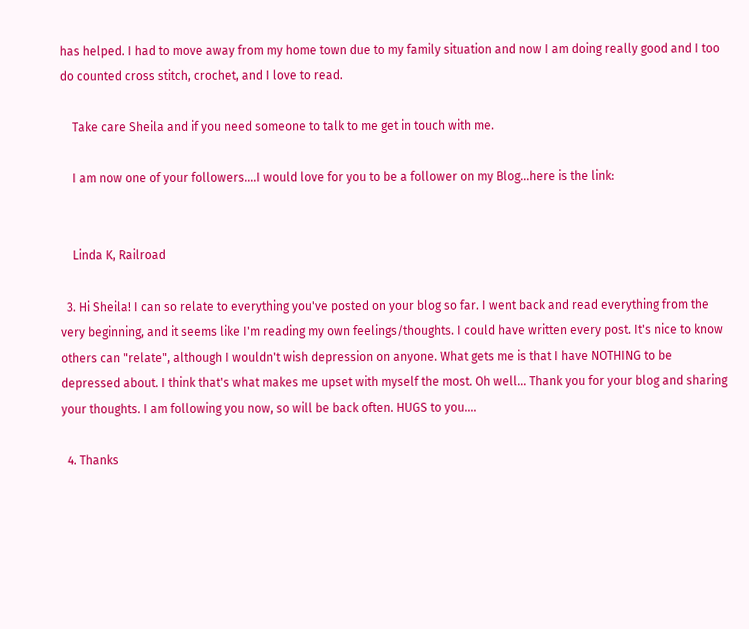has helped. I had to move away from my home town due to my family situation and now I am doing really good and I too do counted cross stitch, crochet, and I love to read.

    Take care Sheila and if you need someone to talk to me get in touch with me.

    I am now one of your followers....I would love for you to be a follower on my Blog...here is the link:


    Linda K, Railroad

  3. Hi Sheila! I can so relate to everything you've posted on your blog so far. I went back and read everything from the very beginning, and it seems like I'm reading my own feelings/thoughts. I could have written every post. It's nice to know others can "relate", although I wouldn't wish depression on anyone. What gets me is that I have NOTHING to be depressed about. I think that's what makes me upset with myself the most. Oh well... Thank you for your blog and sharing your thoughts. I am following you now, so will be back often. HUGS to you....

  4. Thanks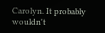Carolyn. It probably wouldn't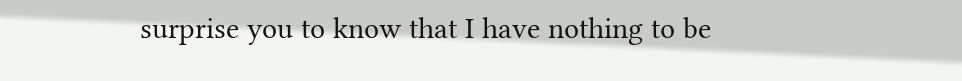surprise you to know that I have nothing to be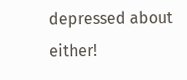depressed about either!